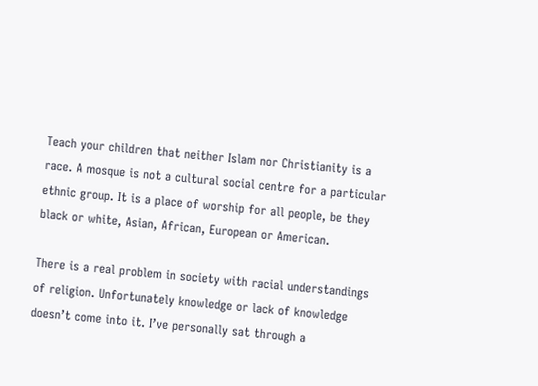Teach your children that neither Islam nor Christianity is a race. A mosque is not a cultural social centre for a particular ethnic group. It is a place of worship for all people, be they black or white, Asian, African, European or American.

There is a real problem in society with racial understandings of religion. Unfortunately knowledge or lack of knowledge doesn’t come into it. I’ve personally sat through a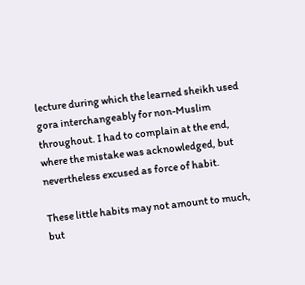lecture during which the learned sheikh used gora interchangeably for non-Muslim throughout. I had to complain at the end, where the mistake was acknowledged, but nevertheless excused as force of habit.

These little habits may not amount to much, but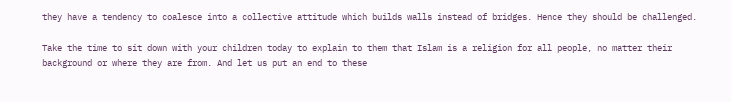they have a tendency to coalesce into a collective attitude which builds walls instead of bridges. Hence they should be challenged.

Take the time to sit down with your children today to explain to them that Islam is a religion for all people, no matter their background or where they are from. And let us put an end to these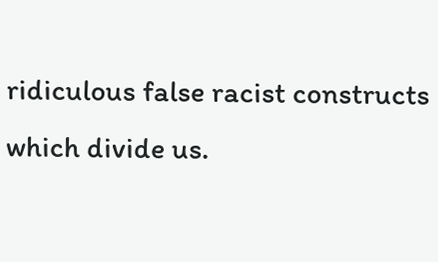ridiculous false racist constructs which divide us.